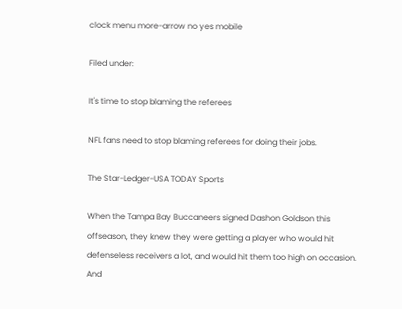clock menu more-arrow no yes mobile

Filed under:

It's time to stop blaming the referees

NFL fans need to stop blaming referees for doing their jobs.

The Star-Ledger-USA TODAY Sports

When the Tampa Bay Buccaneers signed Dashon Goldson this offseason, they knew they were getting a player who would hit defenseless receivers a lot, and would hit them too high on occasion. And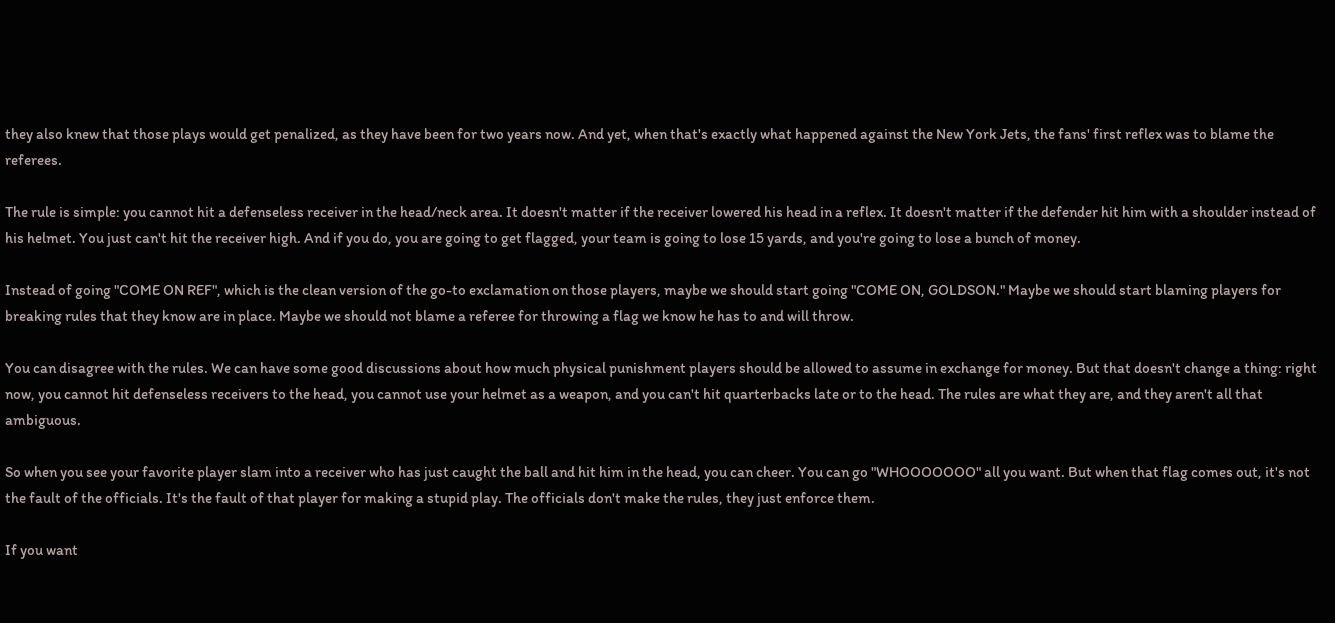they also knew that those plays would get penalized, as they have been for two years now. And yet, when that's exactly what happened against the New York Jets, the fans' first reflex was to blame the referees.

The rule is simple: you cannot hit a defenseless receiver in the head/neck area. It doesn't matter if the receiver lowered his head in a reflex. It doesn't matter if the defender hit him with a shoulder instead of his helmet. You just can't hit the receiver high. And if you do, you are going to get flagged, your team is going to lose 15 yards, and you're going to lose a bunch of money.

Instead of going "COME ON REF", which is the clean version of the go-to exclamation on those players, maybe we should start going "COME ON, GOLDSON." Maybe we should start blaming players for breaking rules that they know are in place. Maybe we should not blame a referee for throwing a flag we know he has to and will throw.

You can disagree with the rules. We can have some good discussions about how much physical punishment players should be allowed to assume in exchange for money. But that doesn't change a thing: right now, you cannot hit defenseless receivers to the head, you cannot use your helmet as a weapon, and you can't hit quarterbacks late or to the head. The rules are what they are, and they aren't all that ambiguous.

So when you see your favorite player slam into a receiver who has just caught the ball and hit him in the head, you can cheer. You can go "WHOOOOOOO" all you want. But when that flag comes out, it's not the fault of the officials. It's the fault of that player for making a stupid play. The officials don't make the rules, they just enforce them.

If you want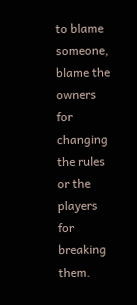to blame someone, blame the owners for changing the rules or the players for breaking them.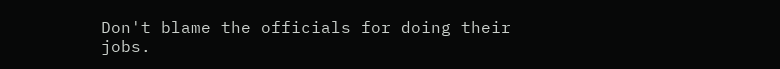Don't blame the officials for doing their jobs.